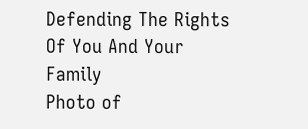Defending The Rights Of You And Your Family
Photo of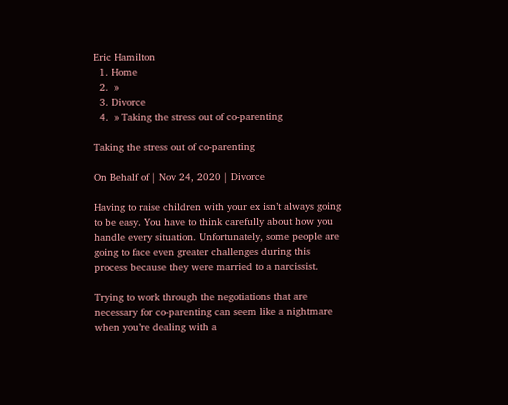Eric Hamilton
  1. Home
  2.  »
  3. Divorce
  4.  » Taking the stress out of co-parenting

Taking the stress out of co-parenting

On Behalf of | Nov 24, 2020 | Divorce

Having to raise children with your ex isn’t always going to be easy. You have to think carefully about how you handle every situation. Unfortunately, some people are going to face even greater challenges during this process because they were married to a narcissist.

Trying to work through the negotiations that are necessary for co-parenting can seem like a nightmare when you’re dealing with a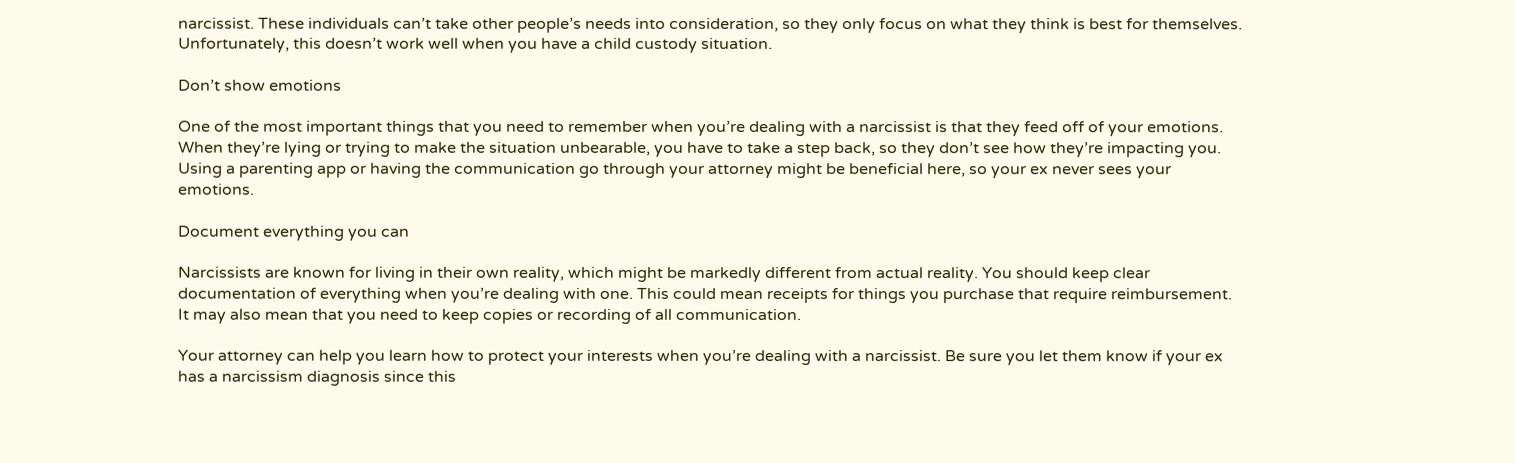narcissist. These individuals can’t take other people’s needs into consideration, so they only focus on what they think is best for themselves. Unfortunately, this doesn’t work well when you have a child custody situation.

Don’t show emotions

One of the most important things that you need to remember when you’re dealing with a narcissist is that they feed off of your emotions. When they’re lying or trying to make the situation unbearable, you have to take a step back, so they don’t see how they’re impacting you. Using a parenting app or having the communication go through your attorney might be beneficial here, so your ex never sees your emotions.

Document everything you can

Narcissists are known for living in their own reality, which might be markedly different from actual reality. You should keep clear documentation of everything when you’re dealing with one. This could mean receipts for things you purchase that require reimbursement. It may also mean that you need to keep copies or recording of all communication.

Your attorney can help you learn how to protect your interests when you’re dealing with a narcissist. Be sure you let them know if your ex has a narcissism diagnosis since this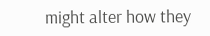might alter how they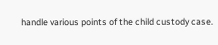handle various points of the child custody case.